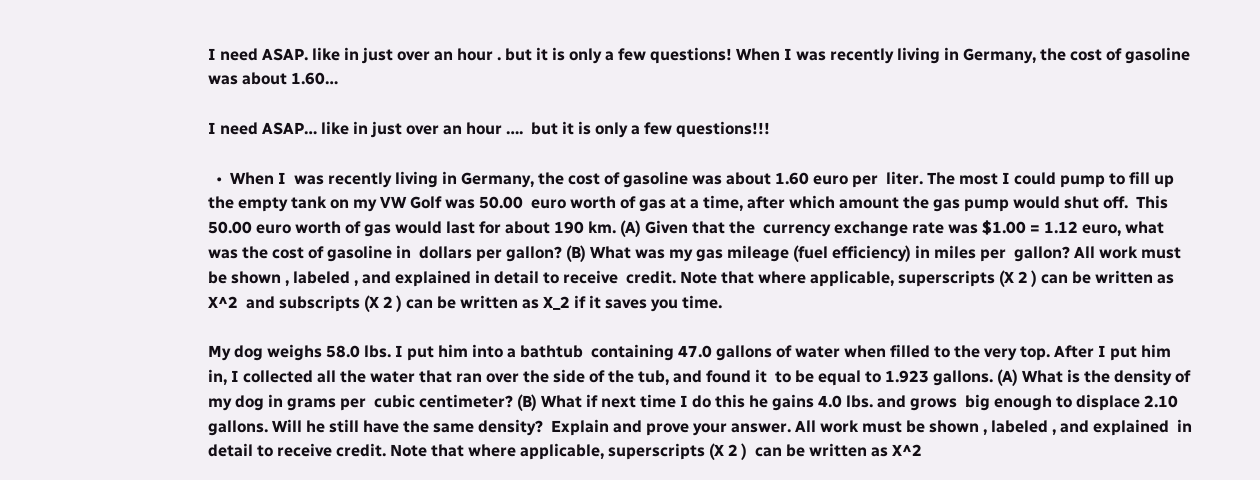I need ASAP. like in just over an hour . but it is only a few questions! When I was recently living in Germany, the cost of gasoline was about 1.60…

I need ASAP… like in just over an hour ….  but it is only a few questions!!!

  •  When I  was recently living in Germany, the cost of gasoline was about 1.60 euro per  liter. The most I could pump to fill up the empty tank on my VW Golf was 50.00  euro worth of gas at a time, after which amount the gas pump would shut off.  This 50.00 euro worth of gas would last for about 190 km. (A) Given that the  currency exchange rate was $1.00 = 1.12 euro, what was the cost of gasoline in  dollars per gallon? (B) What was my gas mileage (fuel efficiency) in miles per  gallon? All work must be shown , labeled , and explained in detail to receive  credit. Note that where applicable, superscripts (X 2 ) can be written as X^2  and subscripts (X 2 ) can be written as X_2 if it saves you time.

My dog weighs 58.0 lbs. I put him into a bathtub  containing 47.0 gallons of water when filled to the very top. After I put him  in, I collected all the water that ran over the side of the tub, and found it  to be equal to 1.923 gallons. (A) What is the density of my dog in grams per  cubic centimeter? (B) What if next time I do this he gains 4.0 lbs. and grows  big enough to displace 2.10 gallons. Will he still have the same density?  Explain and prove your answer. All work must be shown , labeled , and explained  in detail to receive credit. Note that where applicable, superscripts (X 2 )  can be written as X^2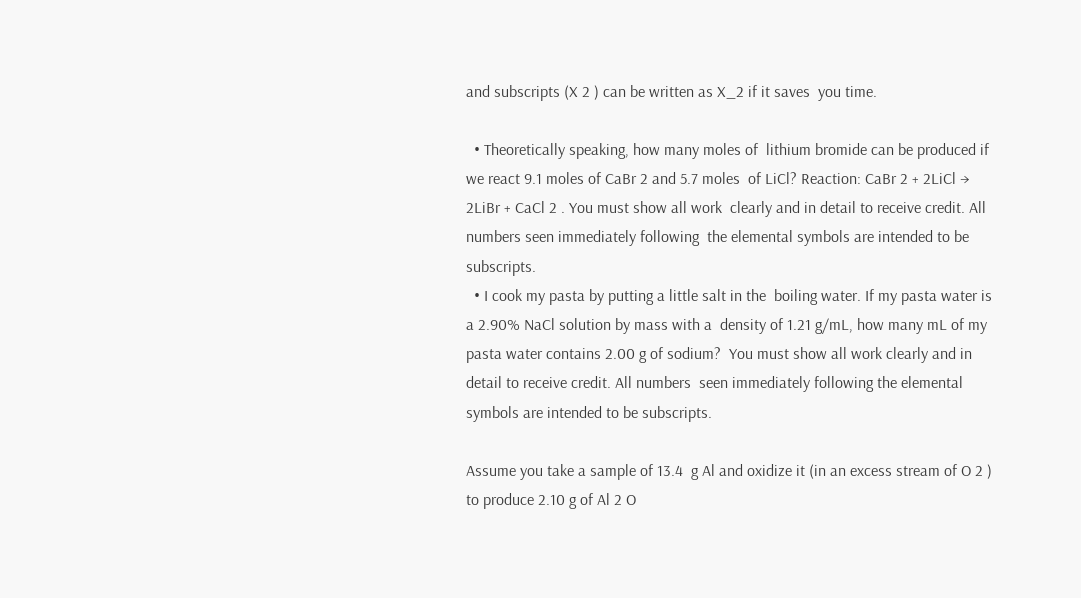and subscripts (X 2 ) can be written as X_2 if it saves  you time.

  • Theoretically speaking, how many moles of  lithium bromide can be produced if we react 9.1 moles of CaBr 2 and 5.7 moles  of LiCl? Reaction: CaBr 2 + 2LiCl → 2LiBr + CaCl 2 . You must show all work  clearly and in detail to receive credit. All numbers seen immediately following  the elemental symbols are intended to be subscripts.
  • I cook my pasta by putting a little salt in the  boiling water. If my pasta water is a 2.90% NaCl solution by mass with a  density of 1.21 g/mL, how many mL of my pasta water contains 2.00 g of sodium?  You must show all work clearly and in detail to receive credit. All numbers  seen immediately following the elemental symbols are intended to be subscripts.

Assume you take a sample of 13.4  g Al and oxidize it (in an excess stream of O 2 ) to produce 2.10 g of Al 2 O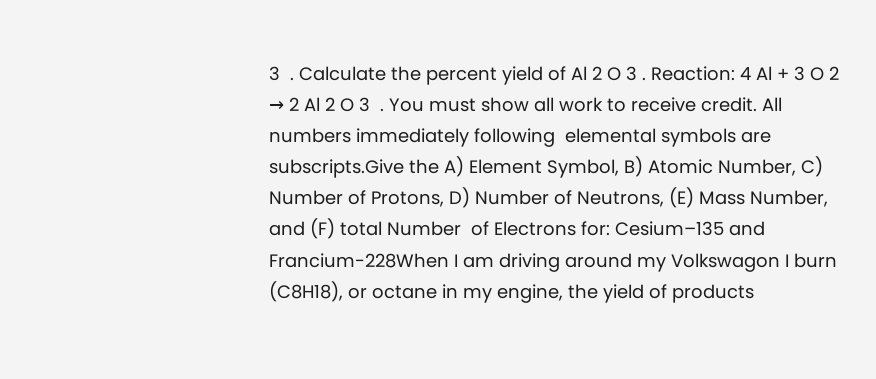3  . Calculate the percent yield of Al 2 O 3 . Reaction: 4 Al + 3 O 2 → 2 Al 2 O 3  . You must show all work to receive credit. All numbers immediately following  elemental symbols are subscripts.Give the A) Element Symbol, B) Atomic Number, C)  Number of Protons, D) Number of Neutrons, (E) Mass Number, and (F) total Number  of Electrons for: Cesium–135 and Francium-228When I am driving around my Volkswagon I burn (C8H18), or octane in my engine, the yield of products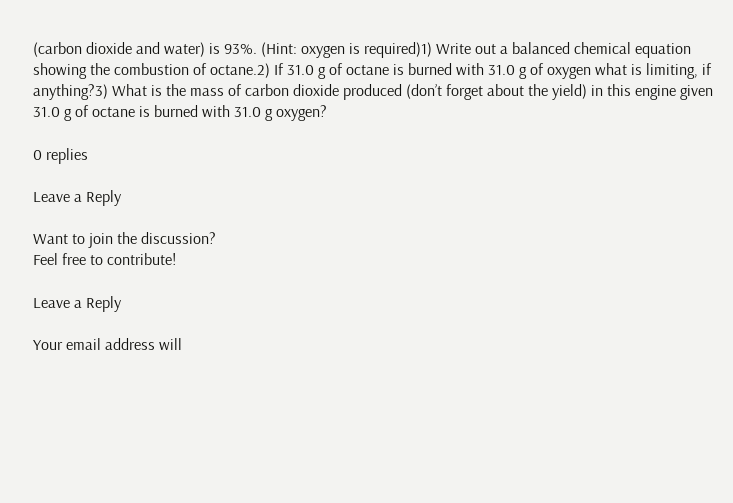(carbon dioxide and water) is 93%. (Hint: oxygen is required)1) Write out a balanced chemical equation showing the combustion of octane.2) If 31.0 g of octane is burned with 31.0 g of oxygen what is limiting, if anything?3) What is the mass of carbon dioxide produced (don’t forget about the yield) in this engine given 31.0 g of octane is burned with 31.0 g oxygen?

0 replies

Leave a Reply

Want to join the discussion?
Feel free to contribute!

Leave a Reply

Your email address will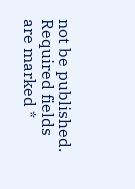not be published. Required fields are marked *